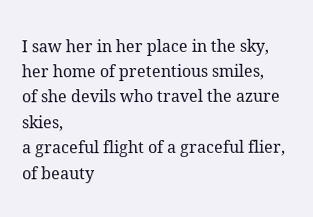I saw her in her place in the sky,
her home of pretentious smiles,
of she devils who travel the azure skies,
a graceful flight of a graceful flier,
of beauty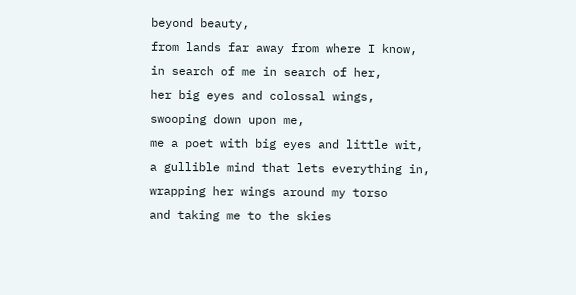beyond beauty,
from lands far away from where I know,
in search of me in search of her,
her big eyes and colossal wings,
swooping down upon me,
me a poet with big eyes and little wit,
a gullible mind that lets everything in,
wrapping her wings around my torso
and taking me to the skies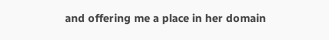and offering me a place in her domain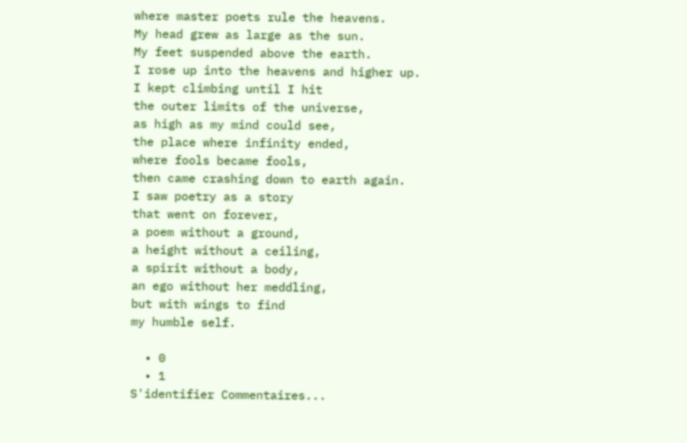where master poets rule the heavens.
My head grew as large as the sun.
My feet suspended above the earth.
I rose up into the heavens and higher up.
I kept climbing until I hit
the outer limits of the universe,
as high as my mind could see,
the place where infinity ended,
where fools became fools,
then came crashing down to earth again.
I saw poetry as a story
that went on forever,
a poem without a ground,
a height without a ceiling,
a spirit without a body,
an ego without her meddling,
but with wings to find
my humble self.

  • 0
  • 1
S'identifier Commentaires...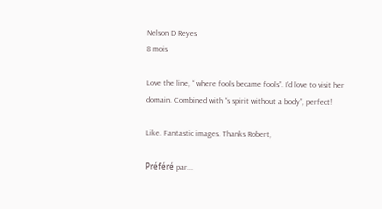Nelson D Reyes
8 mois

Love the line, “ where fools became fools”. I’d love to visit her domain. Combined with “s spirit without a body”, perfect!

Like. Fantastic images. Thanks Robert,

Préféré par...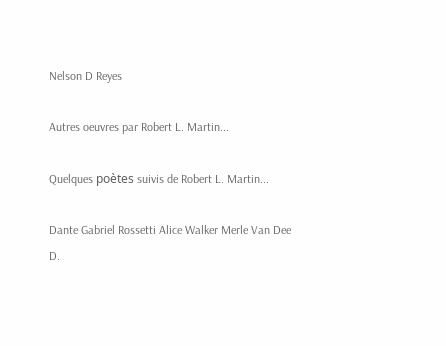Nelson D Reyes

Autres oeuvres par Robert L. Martin...

Quelques poètes suivis de Robert L. Martin...

Dante Gabriel Rossetti Alice Walker Merle Van Dee D.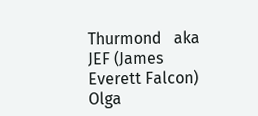Thurmond   aka  JEF (James Everett Falcon) Olga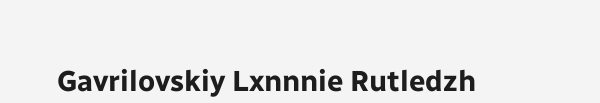Gavrilovskiy Lxnnnie Rutledzh